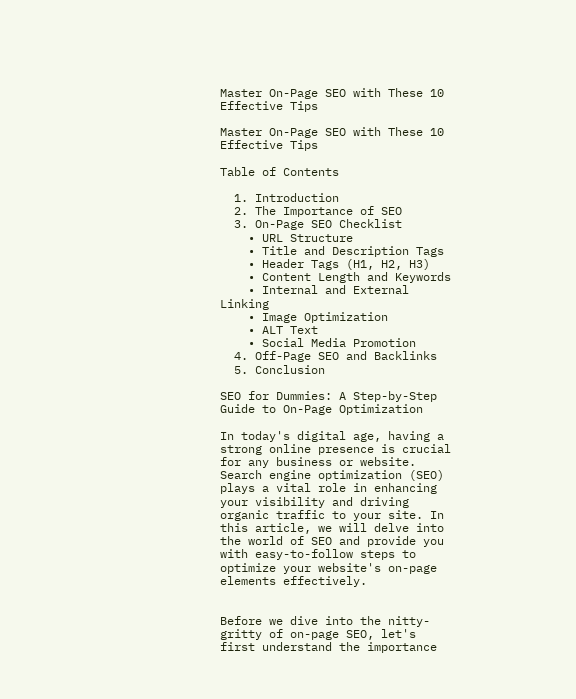Master On-Page SEO with These 10 Effective Tips

Master On-Page SEO with These 10 Effective Tips

Table of Contents

  1. Introduction
  2. The Importance of SEO
  3. On-Page SEO Checklist
    • URL Structure
    • Title and Description Tags
    • Header Tags (H1, H2, H3)
    • Content Length and Keywords
    • Internal and External Linking
    • Image Optimization
    • ALT Text
    • Social Media Promotion
  4. Off-Page SEO and Backlinks
  5. Conclusion

SEO for Dummies: A Step-by-Step Guide to On-Page Optimization

In today's digital age, having a strong online presence is crucial for any business or website. Search engine optimization (SEO) plays a vital role in enhancing your visibility and driving organic traffic to your site. In this article, we will delve into the world of SEO and provide you with easy-to-follow steps to optimize your website's on-page elements effectively.


Before we dive into the nitty-gritty of on-page SEO, let's first understand the importance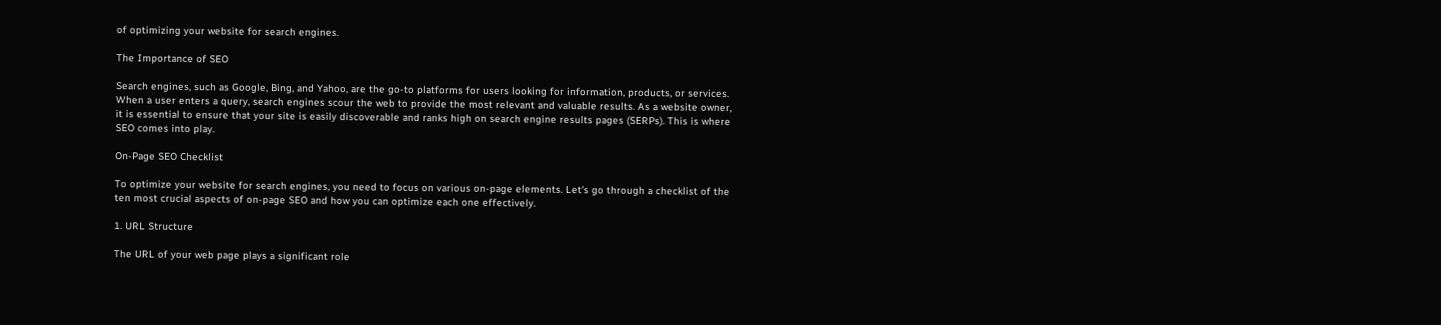of optimizing your website for search engines.

The Importance of SEO

Search engines, such as Google, Bing, and Yahoo, are the go-to platforms for users looking for information, products, or services. When a user enters a query, search engines scour the web to provide the most relevant and valuable results. As a website owner, it is essential to ensure that your site is easily discoverable and ranks high on search engine results pages (SERPs). This is where SEO comes into play.

On-Page SEO Checklist

To optimize your website for search engines, you need to focus on various on-page elements. Let's go through a checklist of the ten most crucial aspects of on-page SEO and how you can optimize each one effectively.

1. URL Structure

The URL of your web page plays a significant role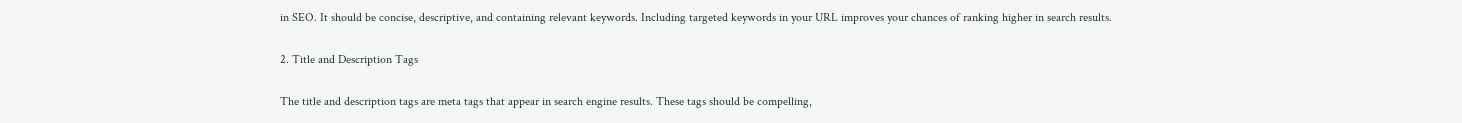in SEO. It should be concise, descriptive, and containing relevant keywords. Including targeted keywords in your URL improves your chances of ranking higher in search results.

2. Title and Description Tags

The title and description tags are meta tags that appear in search engine results. These tags should be compelling,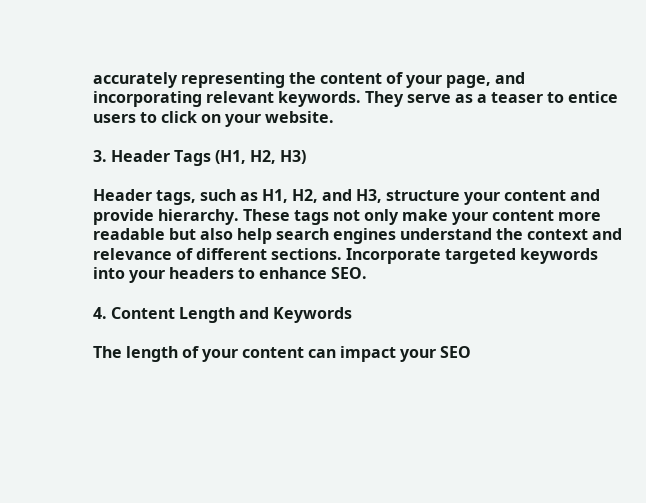accurately representing the content of your page, and incorporating relevant keywords. They serve as a teaser to entice users to click on your website.

3. Header Tags (H1, H2, H3)

Header tags, such as H1, H2, and H3, structure your content and provide hierarchy. These tags not only make your content more readable but also help search engines understand the context and relevance of different sections. Incorporate targeted keywords into your headers to enhance SEO.

4. Content Length and Keywords

The length of your content can impact your SEO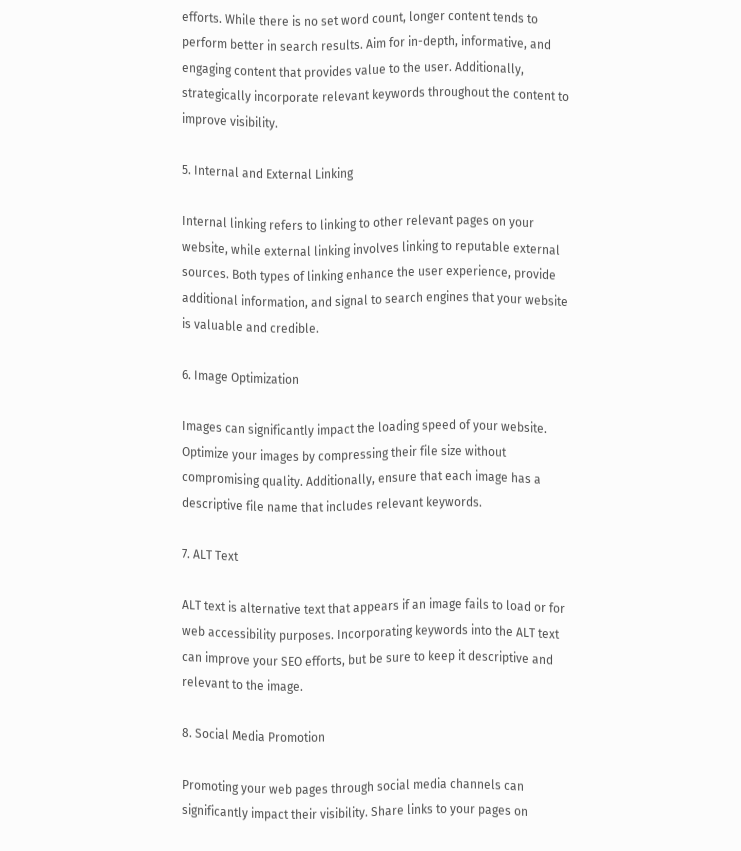efforts. While there is no set word count, longer content tends to perform better in search results. Aim for in-depth, informative, and engaging content that provides value to the user. Additionally, strategically incorporate relevant keywords throughout the content to improve visibility.

5. Internal and External Linking

Internal linking refers to linking to other relevant pages on your website, while external linking involves linking to reputable external sources. Both types of linking enhance the user experience, provide additional information, and signal to search engines that your website is valuable and credible.

6. Image Optimization

Images can significantly impact the loading speed of your website. Optimize your images by compressing their file size without compromising quality. Additionally, ensure that each image has a descriptive file name that includes relevant keywords.

7. ALT Text

ALT text is alternative text that appears if an image fails to load or for web accessibility purposes. Incorporating keywords into the ALT text can improve your SEO efforts, but be sure to keep it descriptive and relevant to the image.

8. Social Media Promotion

Promoting your web pages through social media channels can significantly impact their visibility. Share links to your pages on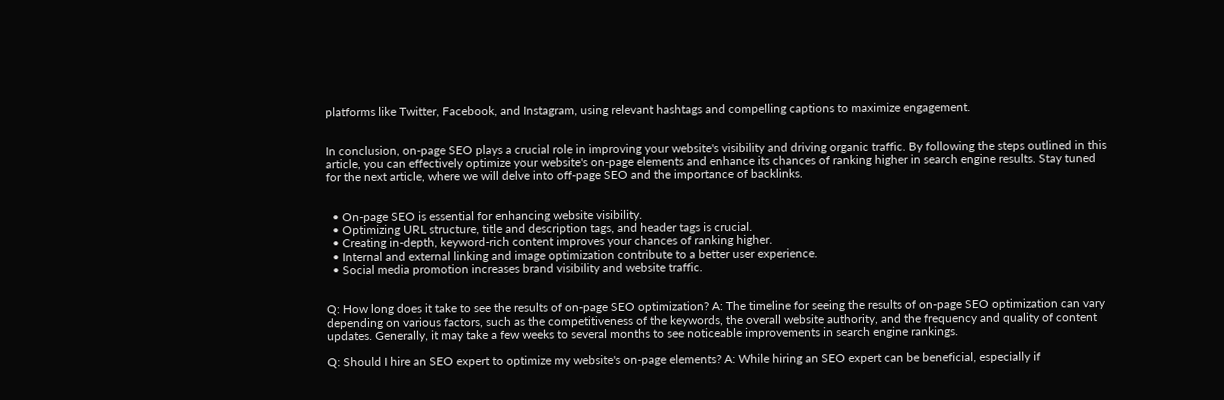platforms like Twitter, Facebook, and Instagram, using relevant hashtags and compelling captions to maximize engagement.


In conclusion, on-page SEO plays a crucial role in improving your website's visibility and driving organic traffic. By following the steps outlined in this article, you can effectively optimize your website's on-page elements and enhance its chances of ranking higher in search engine results. Stay tuned for the next article, where we will delve into off-page SEO and the importance of backlinks.


  • On-page SEO is essential for enhancing website visibility.
  • Optimizing URL structure, title and description tags, and header tags is crucial.
  • Creating in-depth, keyword-rich content improves your chances of ranking higher.
  • Internal and external linking and image optimization contribute to a better user experience.
  • Social media promotion increases brand visibility and website traffic.


Q: How long does it take to see the results of on-page SEO optimization? A: The timeline for seeing the results of on-page SEO optimization can vary depending on various factors, such as the competitiveness of the keywords, the overall website authority, and the frequency and quality of content updates. Generally, it may take a few weeks to several months to see noticeable improvements in search engine rankings.

Q: Should I hire an SEO expert to optimize my website's on-page elements? A: While hiring an SEO expert can be beneficial, especially if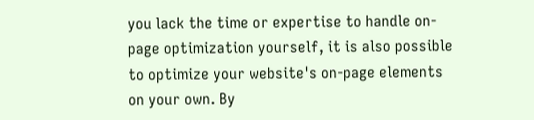you lack the time or expertise to handle on-page optimization yourself, it is also possible to optimize your website's on-page elements on your own. By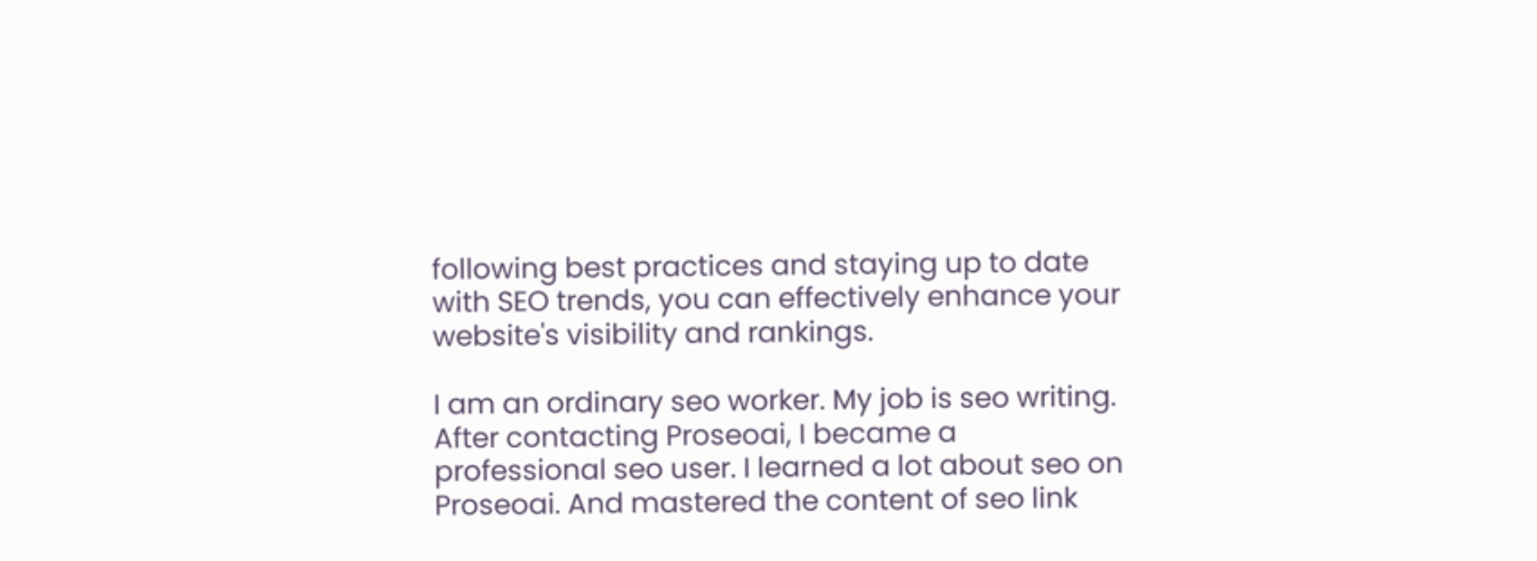following best practices and staying up to date with SEO trends, you can effectively enhance your website's visibility and rankings.

I am an ordinary seo worker. My job is seo writing. After contacting Proseoai, I became a professional seo user. I learned a lot about seo on Proseoai. And mastered the content of seo link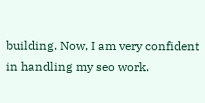building. Now, I am very confident in handling my seo work.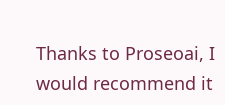Thanks to Proseoai, I would recommend it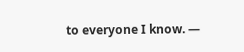to everyone I know. —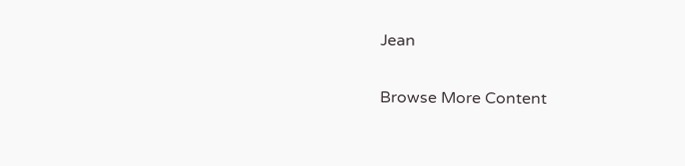Jean

Browse More Content